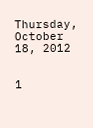Thursday, October 18, 2012


1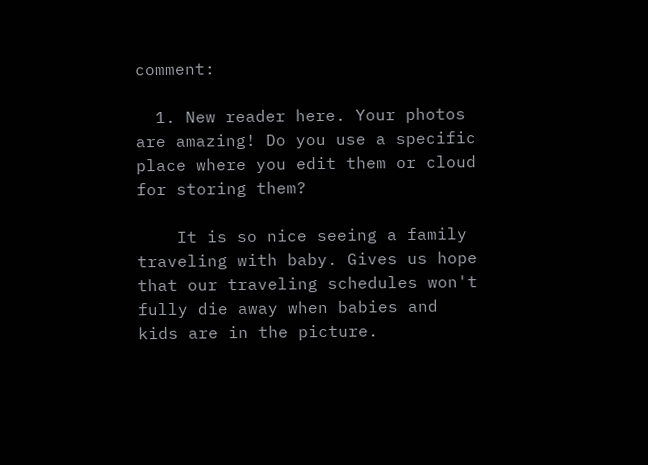comment:

  1. New reader here. Your photos are amazing! Do you use a specific place where you edit them or cloud for storing them?

    It is so nice seeing a family traveling with baby. Gives us hope that our traveling schedules won't fully die away when babies and kids are in the picture.